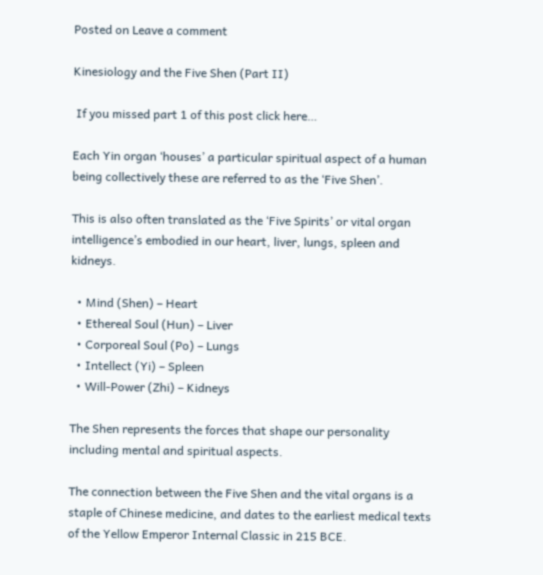Posted on Leave a comment

Kinesiology and the Five Shen (Part II)

 If you missed part 1 of this post click here…

Each Yin organ ‘houses’ a particular spiritual aspect of a human being collectively these are referred to as the ‘Five Shen’.

This is also often translated as the ‘Five Spirits’ or vital organ intelligence’s embodied in our heart, liver, lungs, spleen and kidneys.

  • Mind (Shen) – Heart
  • Ethereal Soul (Hun) – Liver
  • Corporeal Soul (Po) – Lungs
  • Intellect (Yi) – Spleen
  • Will-Power (Zhi) – Kidneys

The Shen represents the forces that shape our personality including mental and spiritual aspects.

The connection between the Five Shen and the vital organs is a staple of Chinese medicine, and dates to the earliest medical texts of the Yellow Emperor Internal Classic in 215 BCE.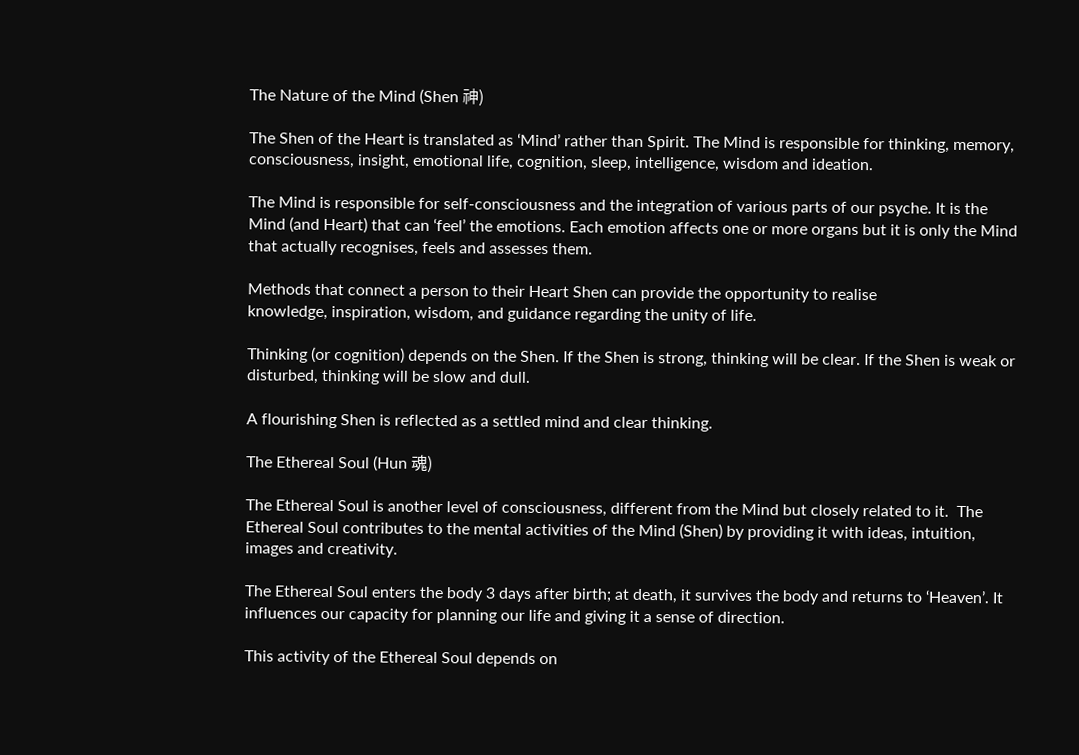The Nature of the Mind (Shen 神)

The Shen of the Heart is translated as ‘Mind’ rather than Spirit. The Mind is responsible for thinking, memory, consciousness, insight, emotional life, cognition, sleep, intelligence, wisdom and ideation.

The Mind is responsible for self-consciousness and the integration of various parts of our psyche. It is the Mind (and Heart) that can ‘feel’ the emotions. Each emotion affects one or more organs but it is only the Mind that actually recognises, feels and assesses them.

Methods that connect a person to their Heart Shen can provide the opportunity to realise
knowledge, inspiration, wisdom, and guidance regarding the unity of life.

Thinking (or cognition) depends on the Shen. If the Shen is strong, thinking will be clear. If the Shen is weak or disturbed, thinking will be slow and dull.

A flourishing Shen is reflected as a settled mind and clear thinking.

The Ethereal Soul (Hun 魂)

The Ethereal Soul is another level of consciousness, different from the Mind but closely related to it.  The Ethereal Soul contributes to the mental activities of the Mind (Shen) by providing it with ideas, intuition, images and creativity.

The Ethereal Soul enters the body 3 days after birth; at death, it survives the body and returns to ‘Heaven’. It influences our capacity for planning our life and giving it a sense of direction.

This activity of the Ethereal Soul depends on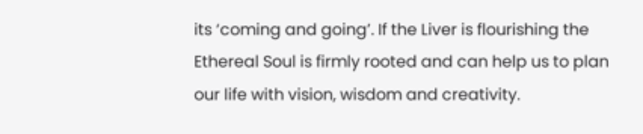its ‘coming and going’. If the Liver is flourishing the Ethereal Soul is firmly rooted and can help us to plan our life with vision, wisdom and creativity.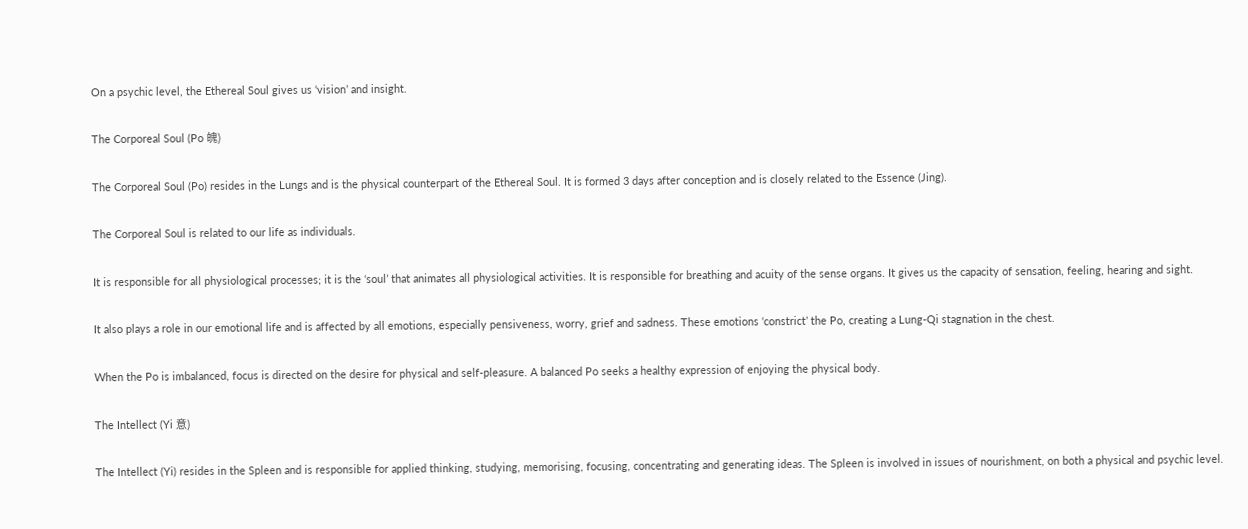On a psychic level, the Ethereal Soul gives us ‘vision’ and insight.

The Corporeal Soul (Po 魄)

The Corporeal Soul (Po) resides in the Lungs and is the physical counterpart of the Ethereal Soul. It is formed 3 days after conception and is closely related to the Essence (Jing).

The Corporeal Soul is related to our life as individuals.

It is responsible for all physiological processes; it is the ‘soul’ that animates all physiological activities. It is responsible for breathing and acuity of the sense organs. It gives us the capacity of sensation, feeling, hearing and sight.

It also plays a role in our emotional life and is affected by all emotions, especially pensiveness, worry, grief and sadness. These emotions ‘constrict’ the Po, creating a Lung-Qi stagnation in the chest.

When the Po is imbalanced, focus is directed on the desire for physical and self-pleasure. A balanced Po seeks a healthy expression of enjoying the physical body.

The Intellect (Yi 意)

The Intellect (Yi) resides in the Spleen and is responsible for applied thinking, studying, memorising, focusing, concentrating and generating ideas. The Spleen is involved in issues of nourishment, on both a physical and psychic level.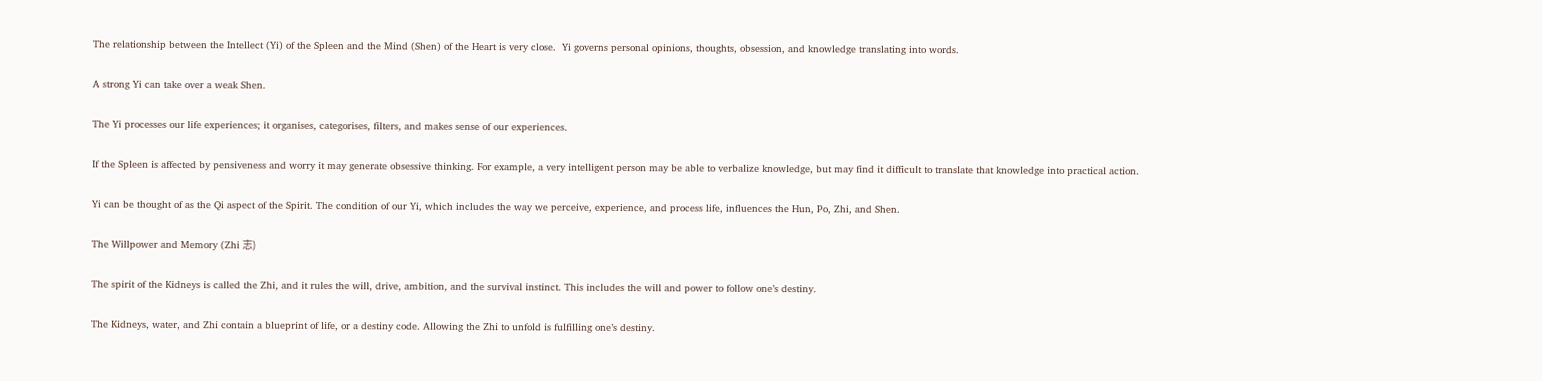The relationship between the Intellect (Yi) of the Spleen and the Mind (Shen) of the Heart is very close.  Yi governs personal opinions, thoughts, obsession, and knowledge translating into words.

A strong Yi can take over a weak Shen.

The Yi processes our life experiences; it organises, categorises, filters, and makes sense of our experiences.

If the Spleen is affected by pensiveness and worry it may generate obsessive thinking. For example, a very intelligent person may be able to verbalize knowledge, but may find it difficult to translate that knowledge into practical action.

Yi can be thought of as the Qi aspect of the Spirit. The condition of our Yi, which includes the way we perceive, experience, and process life, influences the Hun, Po, Zhi, and Shen.

The Willpower and Memory (Zhi 志)

The spirit of the Kidneys is called the Zhi, and it rules the will, drive, ambition, and the survival instinct. This includes the will and power to follow one’s destiny.

The Kidneys, water, and Zhi contain a blueprint of life, or a destiny code. Allowing the Zhi to unfold is fulfilling one’s destiny.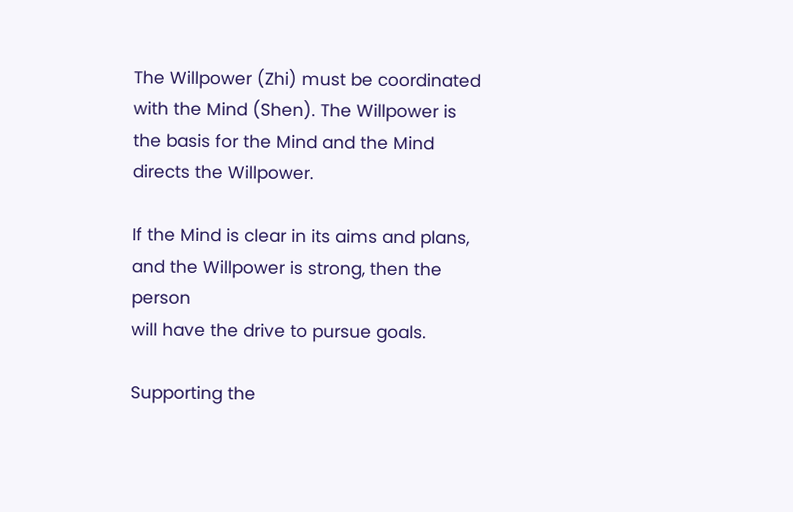The Willpower (Zhi) must be coordinated with the Mind (Shen). The Willpower is the basis for the Mind and the Mind directs the Willpower.

If the Mind is clear in its aims and plans, and the Willpower is strong, then the person
will have the drive to pursue goals.

Supporting the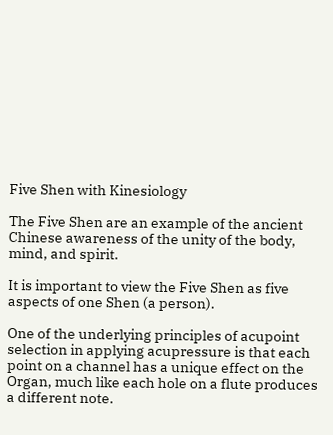Five Shen with Kinesiology

The Five Shen are an example of the ancient Chinese awareness of the unity of the body, mind, and spirit.

It is important to view the Five Shen as five aspects of one Shen (a person).

One of the underlying principles of acupoint selection in applying acupressure is that each point on a channel has a unique effect on the Organ, much like each hole on a flute produces a different note.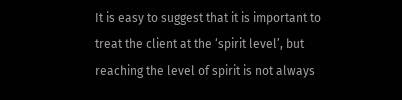It is easy to suggest that it is important to treat the client at the ‘spirit level’, but reaching the level of spirit is not always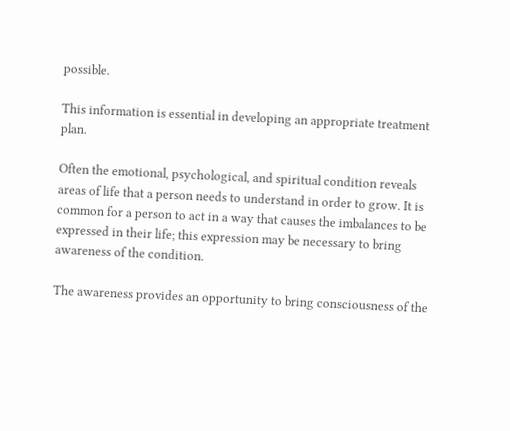possible.

This information is essential in developing an appropriate treatment plan.

Often the emotional, psychological, and spiritual condition reveals areas of life that a person needs to understand in order to grow. It is common for a person to act in a way that causes the imbalances to be expressed in their life; this expression may be necessary to bring awareness of the condition.

The awareness provides an opportunity to bring consciousness of the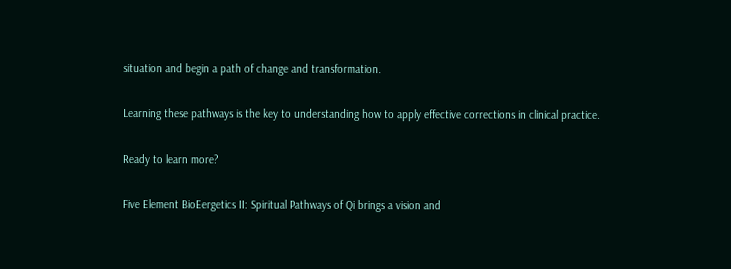situation and begin a path of change and transformation.

Learning these pathways is the key to understanding how to apply effective corrections in clinical practice.

Ready to learn more?

Five Element BioEergetics II: Spiritual Pathways of Qi brings a vision and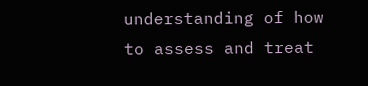understanding of how to assess and treat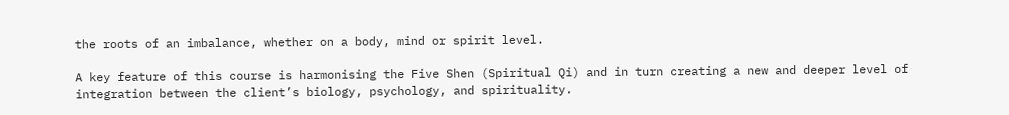the roots of an imbalance, whether on a body, mind or spirit level.

A key feature of this course is harmonising the Five Shen (Spiritual Qi) and in turn creating a new and deeper level of integration between the client’s biology, psychology, and spirituality.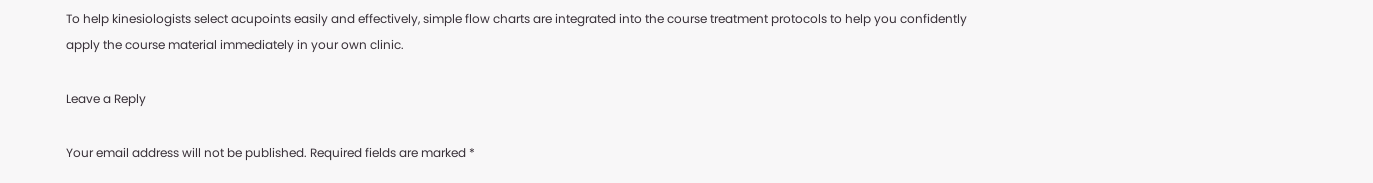To help kinesiologists select acupoints easily and effectively, simple flow charts are integrated into the course treatment protocols to help you confidently apply the course material immediately in your own clinic.

Leave a Reply

Your email address will not be published. Required fields are marked *